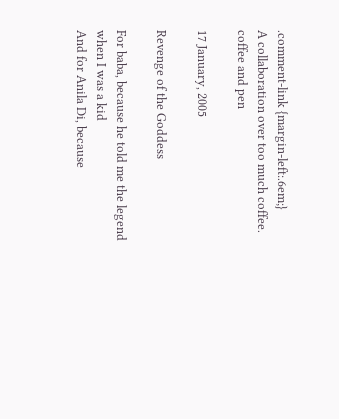.comment-link {margin-left:.6em;}
A collaboration over too much coffee.
coffee and pen

17 January, 2005

Revenge of the Goddess

For baba, because he told me the legend when I was a kid
And for Anila Di, because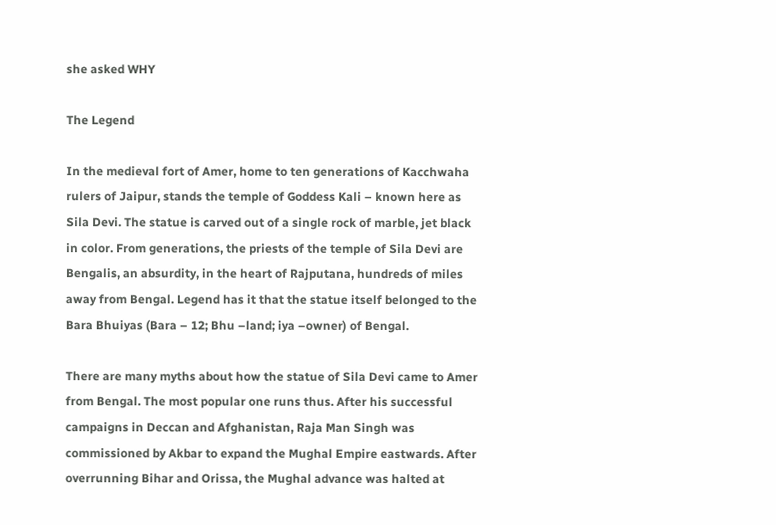she asked WHY

The Legend

In the medieval fort of Amer, home to ten generations of Kacchwaha rulers of Jaipur, stands the temple of Goddess Kali – known here as Sila Devi. The statue is carved out of a single rock of marble, jet black in color. From generations, the priests of the temple of Sila Devi are Bengalis, an absurdity, in the heart of Rajputana, hundreds of miles away from Bengal. Legend has it that the statue itself belonged to the Bara Bhuiyas (Bara – 12; Bhu –land; iya –owner) of Bengal.

There are many myths about how the statue of Sila Devi came to Amer from Bengal. The most popular one runs thus. After his successful campaigns in Deccan and Afghanistan, Raja Man Singh was commissioned by Akbar to expand the Mughal Empire eastwards. After overrunning Bihar and Orissa, the Mughal advance was halted at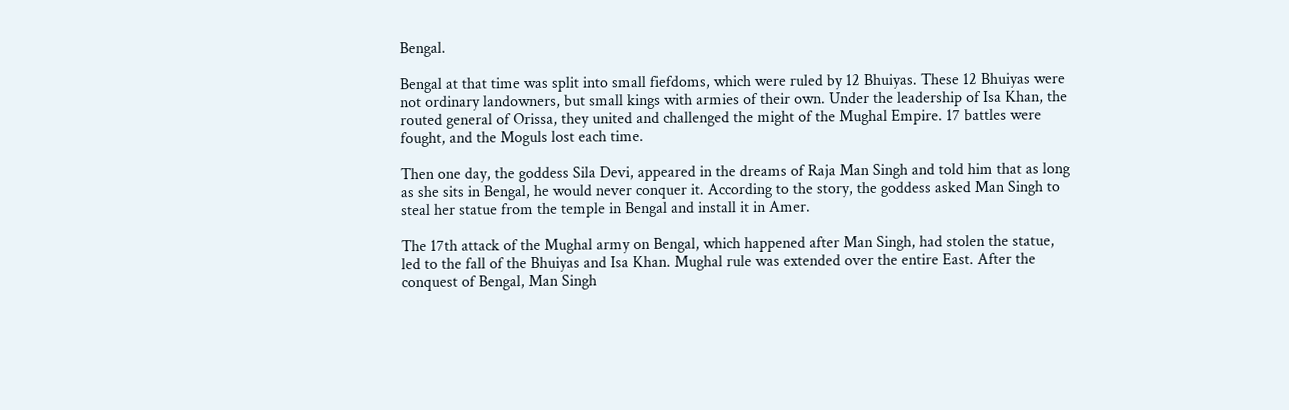Bengal.

Bengal at that time was split into small fiefdoms, which were ruled by 12 Bhuiyas. These 12 Bhuiyas were not ordinary landowners, but small kings with armies of their own. Under the leadership of Isa Khan, the routed general of Orissa, they united and challenged the might of the Mughal Empire. 17 battles were fought, and the Moguls lost each time.

Then one day, the goddess Sila Devi, appeared in the dreams of Raja Man Singh and told him that as long as she sits in Bengal, he would never conquer it. According to the story, the goddess asked Man Singh to steal her statue from the temple in Bengal and install it in Amer.

The 17th attack of the Mughal army on Bengal, which happened after Man Singh, had stolen the statue, led to the fall of the Bhuiyas and Isa Khan. Mughal rule was extended over the entire East. After the conquest of Bengal, Man Singh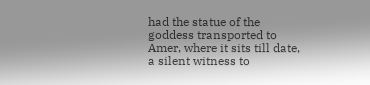had the statue of the goddess transported to Amer, where it sits till date, a silent witness to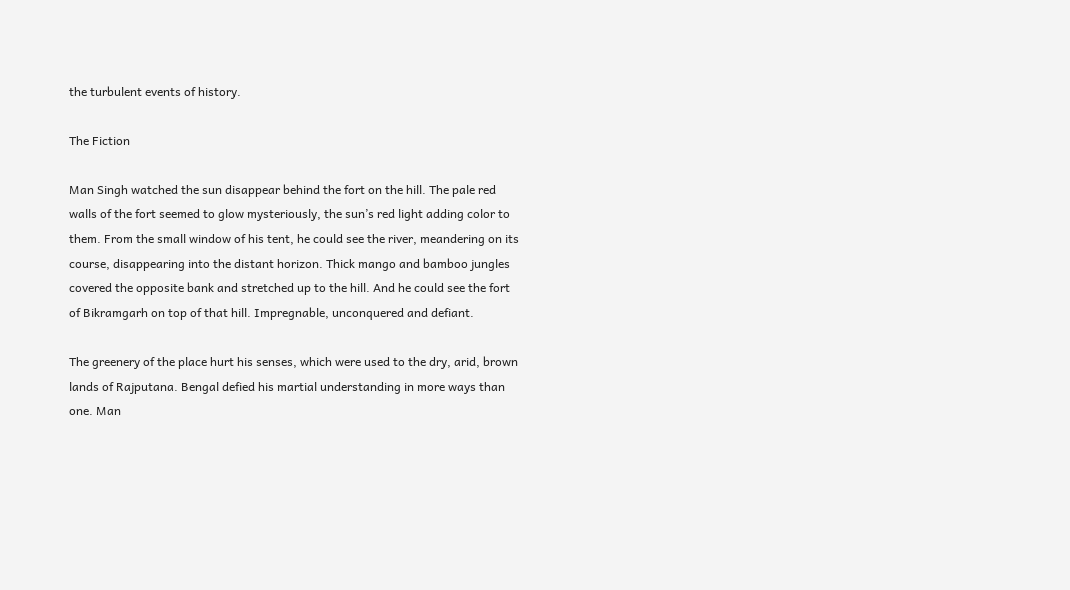the turbulent events of history.

The Fiction

Man Singh watched the sun disappear behind the fort on the hill. The pale red walls of the fort seemed to glow mysteriously, the sun’s red light adding color to them. From the small window of his tent, he could see the river, meandering on its course, disappearing into the distant horizon. Thick mango and bamboo jungles covered the opposite bank and stretched up to the hill. And he could see the fort of Bikramgarh on top of that hill. Impregnable, unconquered and defiant.

The greenery of the place hurt his senses, which were used to the dry, arid, brown lands of Rajputana. Bengal defied his martial understanding in more ways than one. Man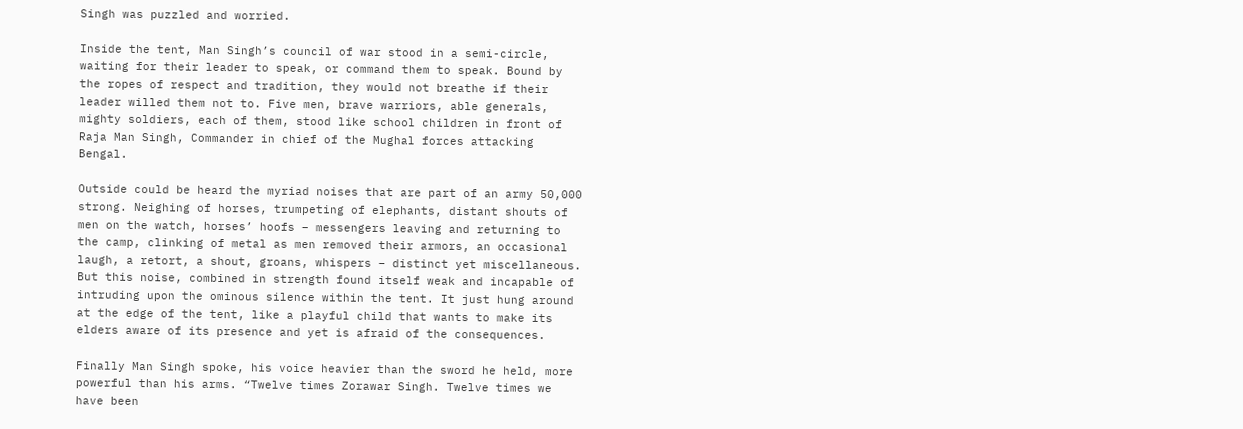Singh was puzzled and worried.

Inside the tent, Man Singh’s council of war stood in a semi-circle, waiting for their leader to speak, or command them to speak. Bound by the ropes of respect and tradition, they would not breathe if their leader willed them not to. Five men, brave warriors, able generals, mighty soldiers, each of them, stood like school children in front of Raja Man Singh, Commander in chief of the Mughal forces attacking Bengal.

Outside could be heard the myriad noises that are part of an army 50,000 strong. Neighing of horses, trumpeting of elephants, distant shouts of men on the watch, horses’ hoofs – messengers leaving and returning to the camp, clinking of metal as men removed their armors, an occasional laugh, a retort, a shout, groans, whispers – distinct yet miscellaneous. But this noise, combined in strength found itself weak and incapable of intruding upon the ominous silence within the tent. It just hung around at the edge of the tent, like a playful child that wants to make its elders aware of its presence and yet is afraid of the consequences.

Finally Man Singh spoke, his voice heavier than the sword he held, more powerful than his arms. “Twelve times Zorawar Singh. Twelve times we have been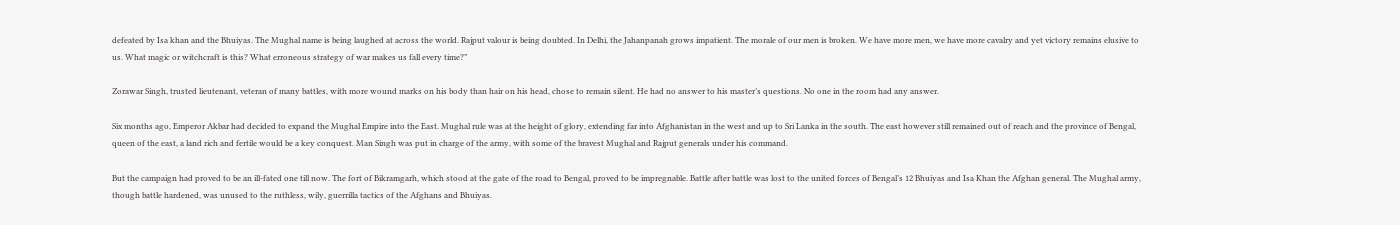defeated by Isa khan and the Bhuiyas. The Mughal name is being laughed at across the world. Rajput valour is being doubted. In Delhi, the Jahanpanah grows impatient. The morale of our men is broken. We have more men, we have more cavalry and yet victory remains elusive to us. What magic or witchcraft is this? What erroneous strategy of war makes us fall every time?”

Zorawar Singh, trusted lieutenant, veteran of many battles, with more wound marks on his body than hair on his head, chose to remain silent. He had no answer to his master’s questions. No one in the room had any answer.

Six months ago, Emperor Akbar had decided to expand the Mughal Empire into the East. Mughal rule was at the height of glory, extending far into Afghanistan in the west and up to Sri Lanka in the south. The east however still remained out of reach and the province of Bengal, queen of the east, a land rich and fertile would be a key conquest. Man Singh was put in charge of the army, with some of the bravest Mughal and Rajput generals under his command.

But the campaign had proved to be an ill-fated one till now. The fort of Bikramgarh, which stood at the gate of the road to Bengal, proved to be impregnable. Battle after battle was lost to the united forces of Bengal’s 12 Bhuiyas and Isa Khan the Afghan general. The Mughal army, though battle hardened, was unused to the ruthless, wily, guerrilla tactics of the Afghans and Bhuiyas.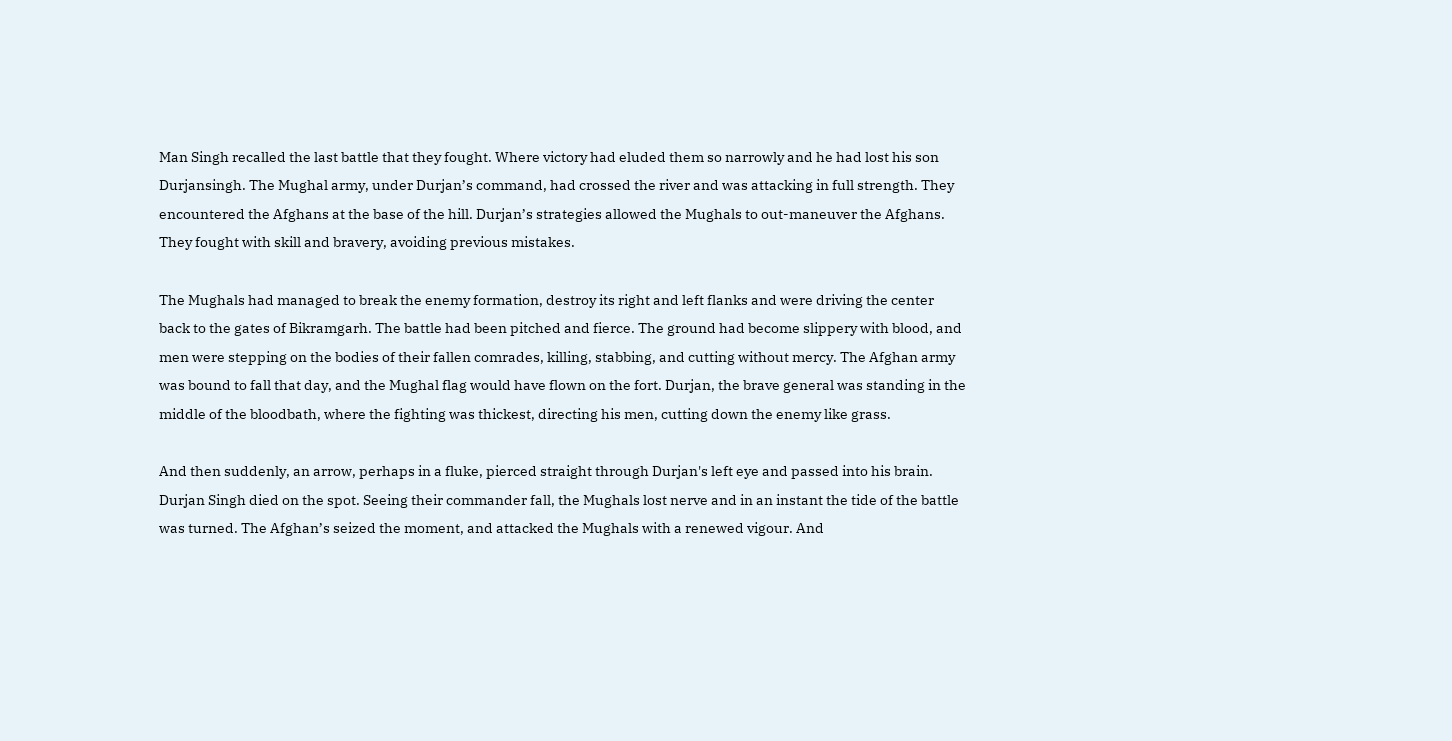Man Singh recalled the last battle that they fought. Where victory had eluded them so narrowly and he had lost his son Durjansingh. The Mughal army, under Durjan’s command, had crossed the river and was attacking in full strength. They encountered the Afghans at the base of the hill. Durjan’s strategies allowed the Mughals to out-maneuver the Afghans. They fought with skill and bravery, avoiding previous mistakes.

The Mughals had managed to break the enemy formation, destroy its right and left flanks and were driving the center back to the gates of Bikramgarh. The battle had been pitched and fierce. The ground had become slippery with blood, and men were stepping on the bodies of their fallen comrades, killing, stabbing, and cutting without mercy. The Afghan army was bound to fall that day, and the Mughal flag would have flown on the fort. Durjan, the brave general was standing in the middle of the bloodbath, where the fighting was thickest, directing his men, cutting down the enemy like grass.

And then suddenly, an arrow, perhaps in a fluke, pierced straight through Durjan's left eye and passed into his brain. Durjan Singh died on the spot. Seeing their commander fall, the Mughals lost nerve and in an instant the tide of the battle was turned. The Afghan’s seized the moment, and attacked the Mughals with a renewed vigour. And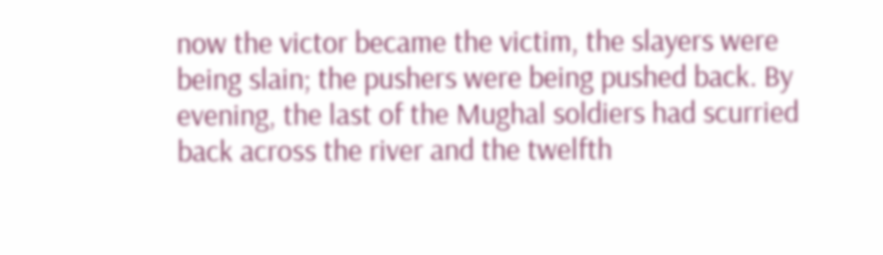now the victor became the victim, the slayers were being slain; the pushers were being pushed back. By evening, the last of the Mughal soldiers had scurried back across the river and the twelfth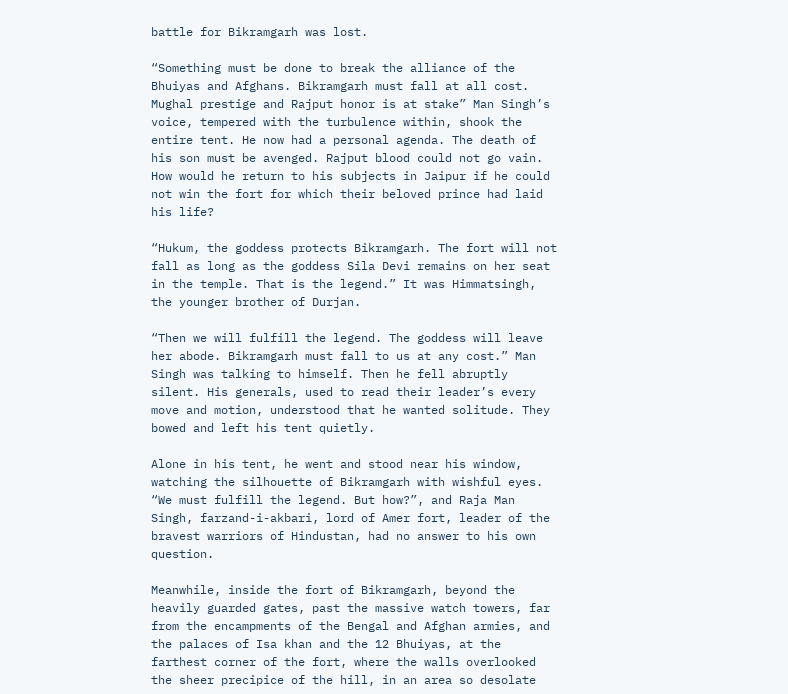battle for Bikramgarh was lost.

“Something must be done to break the alliance of the Bhuiyas and Afghans. Bikramgarh must fall at all cost. Mughal prestige and Rajput honor is at stake” Man Singh’s voice, tempered with the turbulence within, shook the entire tent. He now had a personal agenda. The death of his son must be avenged. Rajput blood could not go vain. How would he return to his subjects in Jaipur if he could not win the fort for which their beloved prince had laid his life?

“Hukum, the goddess protects Bikramgarh. The fort will not fall as long as the goddess Sila Devi remains on her seat in the temple. That is the legend.” It was Himmatsingh, the younger brother of Durjan.

“Then we will fulfill the legend. The goddess will leave her abode. Bikramgarh must fall to us at any cost.” Man Singh was talking to himself. Then he fell abruptly silent. His generals, used to read their leader’s every move and motion, understood that he wanted solitude. They bowed and left his tent quietly.

Alone in his tent, he went and stood near his window, watching the silhouette of Bikramgarh with wishful eyes. “We must fulfill the legend. But how?”, and Raja Man Singh, farzand-i-akbari, lord of Amer fort, leader of the bravest warriors of Hindustan, had no answer to his own question.

Meanwhile, inside the fort of Bikramgarh, beyond the heavily guarded gates, past the massive watch towers, far from the encampments of the Bengal and Afghan armies, and the palaces of Isa khan and the 12 Bhuiyas, at the farthest corner of the fort, where the walls overlooked the sheer precipice of the hill, in an area so desolate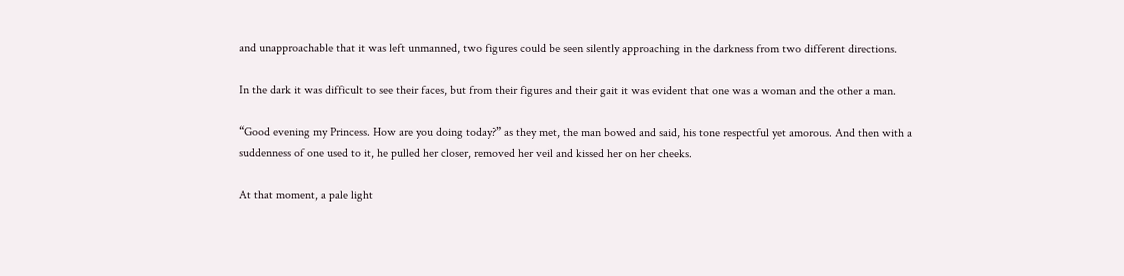and unapproachable that it was left unmanned, two figures could be seen silently approaching in the darkness from two different directions.

In the dark it was difficult to see their faces, but from their figures and their gait it was evident that one was a woman and the other a man.

“Good evening my Princess. How are you doing today?” as they met, the man bowed and said, his tone respectful yet amorous. And then with a suddenness of one used to it, he pulled her closer, removed her veil and kissed her on her cheeks.

At that moment, a pale light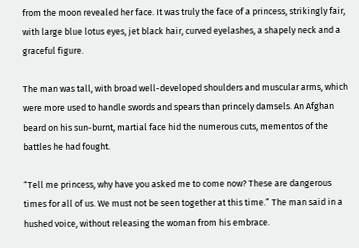from the moon revealed her face. It was truly the face of a princess, strikingly fair, with large blue lotus eyes, jet black hair, curved eyelashes, a shapely neck and a graceful figure.

The man was tall, with broad well-developed shoulders and muscular arms, which were more used to handle swords and spears than princely damsels. An Afghan beard on his sun-burnt, martial face hid the numerous cuts, mementos of the battles he had fought.

“Tell me princess, why have you asked me to come now? These are dangerous times for all of us. We must not be seen together at this time.” The man said in a hushed voice, without releasing the woman from his embrace.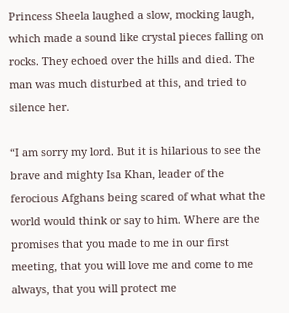Princess Sheela laughed a slow, mocking laugh, which made a sound like crystal pieces falling on rocks. They echoed over the hills and died. The man was much disturbed at this, and tried to silence her.

“I am sorry my lord. But it is hilarious to see the brave and mighty Isa Khan, leader of the ferocious Afghans being scared of what what the world would think or say to him. Where are the promises that you made to me in our first meeting, that you will love me and come to me always, that you will protect me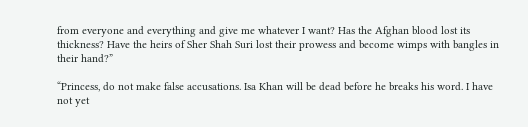from everyone and everything and give me whatever I want? Has the Afghan blood lost its thickness? Have the heirs of Sher Shah Suri lost their prowess and become wimps with bangles in their hand?”

“Princess, do not make false accusations. Isa Khan will be dead before he breaks his word. I have not yet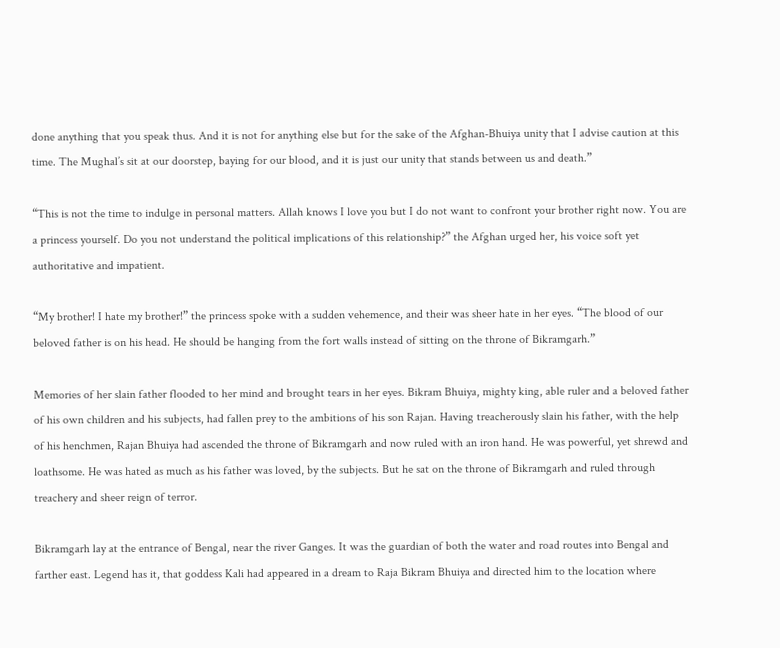done anything that you speak thus. And it is not for anything else but for the sake of the Afghan-Bhuiya unity that I advise caution at this time. The Mughal’s sit at our doorstep, baying for our blood, and it is just our unity that stands between us and death.”

“This is not the time to indulge in personal matters. Allah knows I love you but I do not want to confront your brother right now. You are a princess yourself. Do you not understand the political implications of this relationship?” the Afghan urged her, his voice soft yet authoritative and impatient.

“My brother! I hate my brother!” the princess spoke with a sudden vehemence, and their was sheer hate in her eyes. “The blood of our beloved father is on his head. He should be hanging from the fort walls instead of sitting on the throne of Bikramgarh.”

Memories of her slain father flooded to her mind and brought tears in her eyes. Bikram Bhuiya, mighty king, able ruler and a beloved father of his own children and his subjects, had fallen prey to the ambitions of his son Rajan. Having treacherously slain his father, with the help of his henchmen, Rajan Bhuiya had ascended the throne of Bikramgarh and now ruled with an iron hand. He was powerful, yet shrewd and loathsome. He was hated as much as his father was loved, by the subjects. But he sat on the throne of Bikramgarh and ruled through treachery and sheer reign of terror.

Bikramgarh lay at the entrance of Bengal, near the river Ganges. It was the guardian of both the water and road routes into Bengal and farther east. Legend has it, that goddess Kali had appeared in a dream to Raja Bikram Bhuiya and directed him to the location where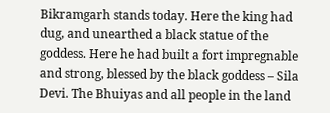Bikramgarh stands today. Here the king had dug, and unearthed a black statue of the goddess. Here he had built a fort impregnable and strong, blessed by the black goddess – Sila Devi. The Bhuiyas and all people in the land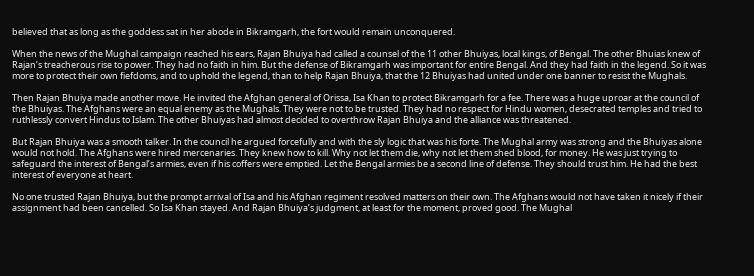believed that as long as the goddess sat in her abode in Bikramgarh, the fort would remain unconquered.

When the news of the Mughal campaign reached his ears, Rajan Bhuiya had called a counsel of the 11 other Bhuiyas, local kings, of Bengal. The other Bhuias knew of Rajan’s treacherous rise to power. They had no faith in him. But the defense of Bikramgarh was important for entire Bengal. And they had faith in the legend. So it was more to protect their own fiefdoms, and to uphold the legend, than to help Rajan Bhuiya, that the 12 Bhuiyas had united under one banner to resist the Mughals.

Then Rajan Bhuiya made another move. He invited the Afghan general of Orissa, Isa Khan to protect Bikramgarh for a fee. There was a huge uproar at the council of the Bhuiyas. The Afghans were an equal enemy as the Mughals. They were not to be trusted. They had no respect for Hindu women, desecrated temples and tried to ruthlessly convert Hindus to Islam. The other Bhuiyas had almost decided to overthrow Rajan Bhuiya and the alliance was threatened.

But Rajan Bhuiya was a smooth talker. In the council he argued forcefully and with the sly logic that was his forte. The Mughal army was strong and the Bhuiyas alone would not hold. The Afghans were hired mercenaries. They knew how to kill. Why not let them die, why not let them shed blood, for money. He was just trying to safeguard the interest of Bengal’s armies, even if his coffers were emptied. Let the Bengal armies be a second line of defense. They should trust him. He had the best interest of everyone at heart.

No one trusted Rajan Bhuiya, but the prompt arrival of Isa and his Afghan regiment resolved matters on their own. The Afghans would not have taken it nicely if their assignment had been cancelled. So Isa Khan stayed. And Rajan Bhuiya’s judgment, at least for the moment, proved good. The Mughal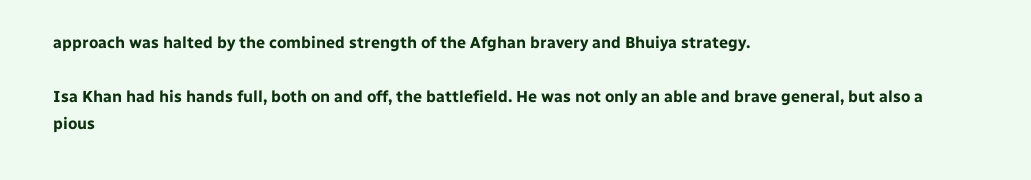approach was halted by the combined strength of the Afghan bravery and Bhuiya strategy.

Isa Khan had his hands full, both on and off, the battlefield. He was not only an able and brave general, but also a pious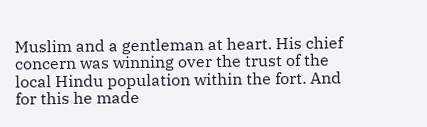Muslim and a gentleman at heart. His chief concern was winning over the trust of the local Hindu population within the fort. And for this he made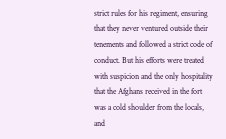strict rules for his regiment, ensuring that they never ventured outside their tenements and followed a strict code of conduct. But his efforts were treated with suspicion and the only hospitality that the Afghans received in the fort was a cold shoulder from the locals, and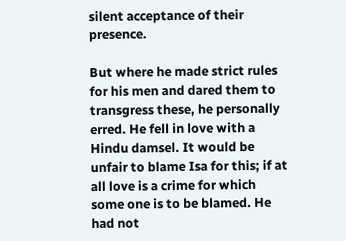silent acceptance of their presence.

But where he made strict rules for his men and dared them to transgress these, he personally erred. He fell in love with a Hindu damsel. It would be unfair to blame Isa for this; if at all love is a crime for which some one is to be blamed. He had not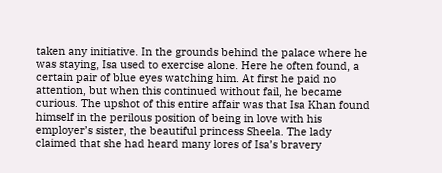taken any initiative. In the grounds behind the palace where he was staying, Isa used to exercise alone. Here he often found, a certain pair of blue eyes watching him. At first he paid no attention, but when this continued without fail, he became curious. The upshot of this entire affair was that Isa Khan found himself in the perilous position of being in love with his employer’s sister, the beautiful princess Sheela. The lady claimed that she had heard many lores of Isa’s bravery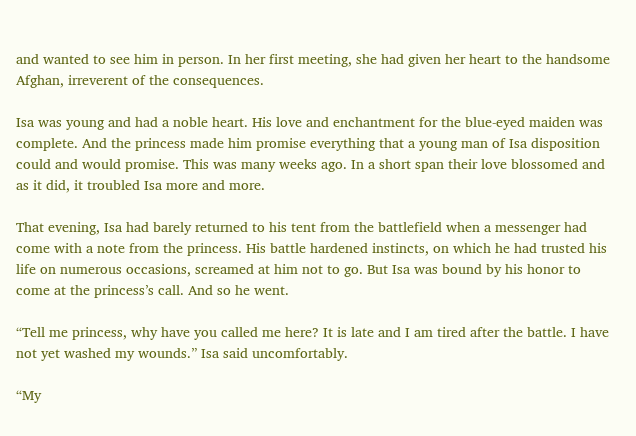and wanted to see him in person. In her first meeting, she had given her heart to the handsome Afghan, irreverent of the consequences.

Isa was young and had a noble heart. His love and enchantment for the blue-eyed maiden was complete. And the princess made him promise everything that a young man of Isa disposition could and would promise. This was many weeks ago. In a short span their love blossomed and as it did, it troubled Isa more and more.

That evening, Isa had barely returned to his tent from the battlefield when a messenger had come with a note from the princess. His battle hardened instincts, on which he had trusted his life on numerous occasions, screamed at him not to go. But Isa was bound by his honor to come at the princess’s call. And so he went.

“Tell me princess, why have you called me here? It is late and I am tired after the battle. I have not yet washed my wounds.” Isa said uncomfortably.

“My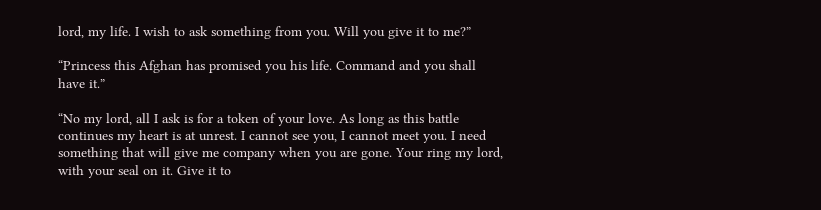lord, my life. I wish to ask something from you. Will you give it to me?”

“Princess this Afghan has promised you his life. Command and you shall have it.”

“No my lord, all I ask is for a token of your love. As long as this battle continues my heart is at unrest. I cannot see you, I cannot meet you. I need something that will give me company when you are gone. Your ring my lord, with your seal on it. Give it to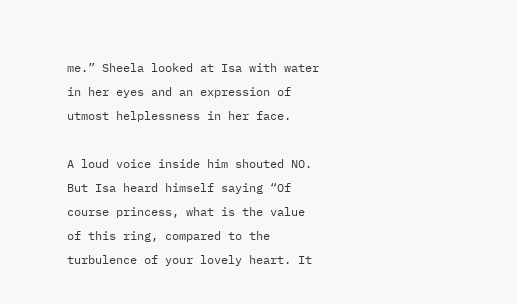me.” Sheela looked at Isa with water in her eyes and an expression of utmost helplessness in her face.

A loud voice inside him shouted NO. But Isa heard himself saying “Of course princess, what is the value of this ring, compared to the turbulence of your lovely heart. It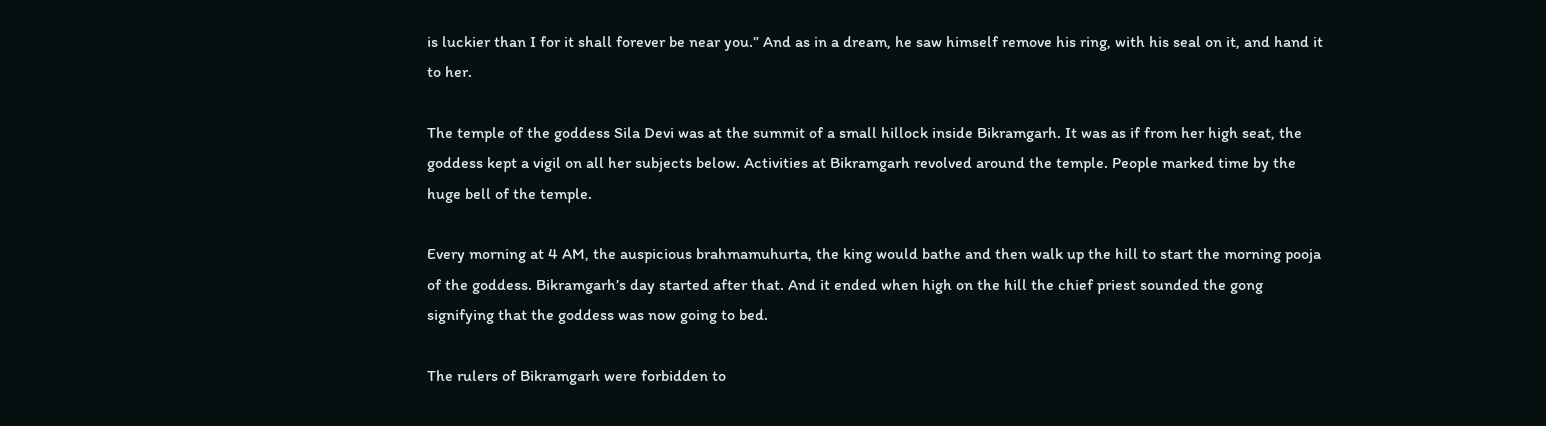is luckier than I for it shall forever be near you.” And as in a dream, he saw himself remove his ring, with his seal on it, and hand it to her.

The temple of the goddess Sila Devi was at the summit of a small hillock inside Bikramgarh. It was as if from her high seat, the goddess kept a vigil on all her subjects below. Activities at Bikramgarh revolved around the temple. People marked time by the huge bell of the temple.

Every morning at 4 AM, the auspicious brahmamuhurta, the king would bathe and then walk up the hill to start the morning pooja of the goddess. Bikramgarh’s day started after that. And it ended when high on the hill the chief priest sounded the gong signifying that the goddess was now going to bed.

The rulers of Bikramgarh were forbidden to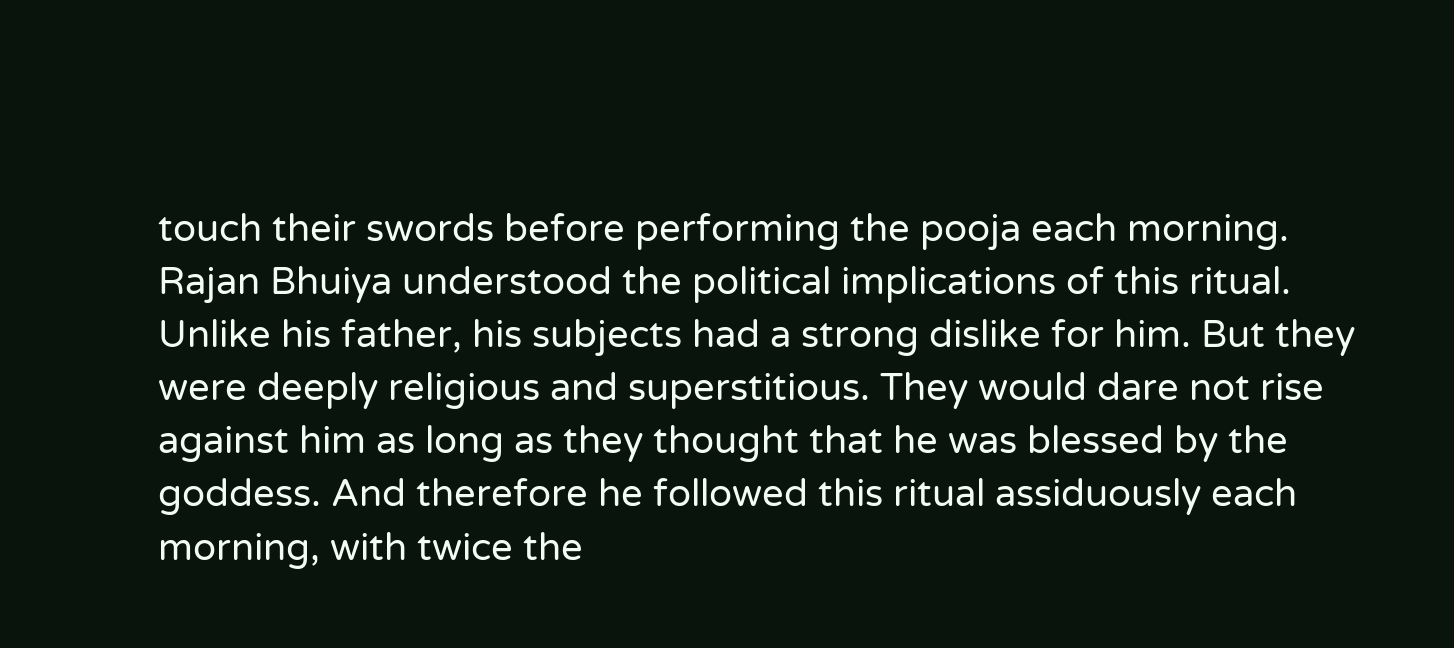touch their swords before performing the pooja each morning. Rajan Bhuiya understood the political implications of this ritual. Unlike his father, his subjects had a strong dislike for him. But they were deeply religious and superstitious. They would dare not rise against him as long as they thought that he was blessed by the goddess. And therefore he followed this ritual assiduously each morning, with twice the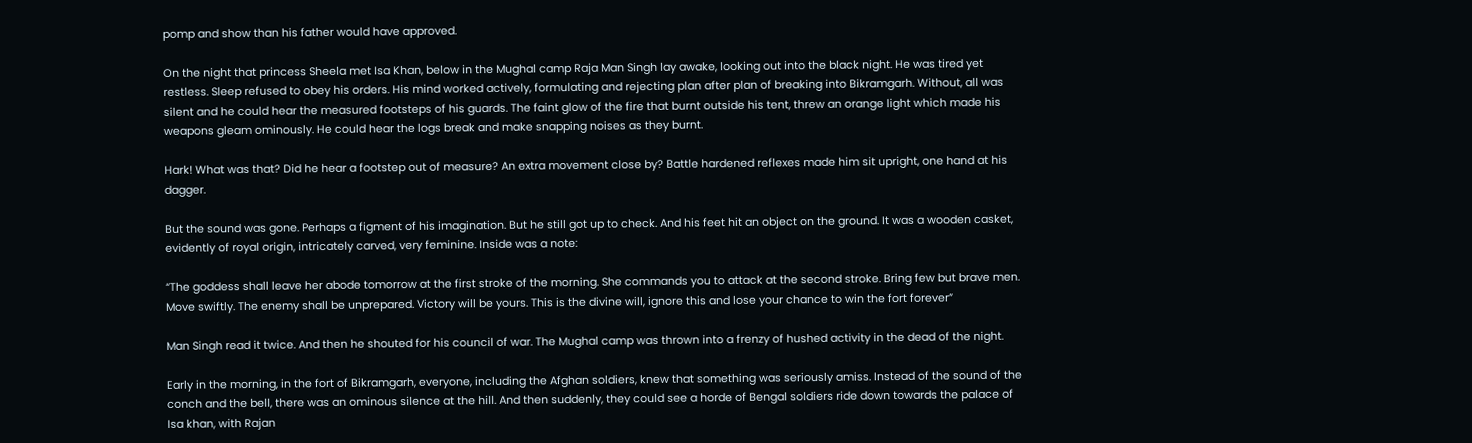pomp and show than his father would have approved.

On the night that princess Sheela met Isa Khan, below in the Mughal camp Raja Man Singh lay awake, looking out into the black night. He was tired yet restless. Sleep refused to obey his orders. His mind worked actively, formulating and rejecting plan after plan of breaking into Bikramgarh. Without, all was silent and he could hear the measured footsteps of his guards. The faint glow of the fire that burnt outside his tent, threw an orange light which made his weapons gleam ominously. He could hear the logs break and make snapping noises as they burnt.

Hark! What was that? Did he hear a footstep out of measure? An extra movement close by? Battle hardened reflexes made him sit upright, one hand at his dagger.

But the sound was gone. Perhaps a figment of his imagination. But he still got up to check. And his feet hit an object on the ground. It was a wooden casket, evidently of royal origin, intricately carved, very feminine. Inside was a note:

“The goddess shall leave her abode tomorrow at the first stroke of the morning. She commands you to attack at the second stroke. Bring few but brave men. Move swiftly. The enemy shall be unprepared. Victory will be yours. This is the divine will, ignore this and lose your chance to win the fort forever”

Man Singh read it twice. And then he shouted for his council of war. The Mughal camp was thrown into a frenzy of hushed activity in the dead of the night.

Early in the morning, in the fort of Bikramgarh, everyone, including the Afghan soldiers, knew that something was seriously amiss. Instead of the sound of the conch and the bell, there was an ominous silence at the hill. And then suddenly, they could see a horde of Bengal soldiers ride down towards the palace of Isa khan, with Rajan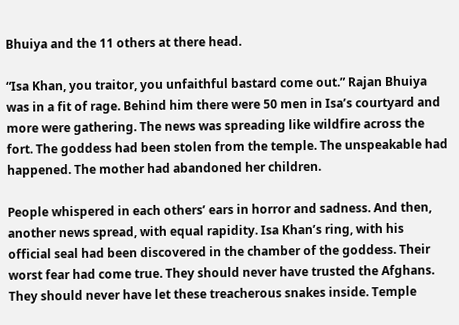Bhuiya and the 11 others at there head.

“Isa Khan, you traitor, you unfaithful bastard come out.” Rajan Bhuiya was in a fit of rage. Behind him there were 50 men in Isa’s courtyard and more were gathering. The news was spreading like wildfire across the fort. The goddess had been stolen from the temple. The unspeakable had happened. The mother had abandoned her children.

People whispered in each others’ ears in horror and sadness. And then, another news spread, with equal rapidity. Isa Khan’s ring, with his official seal had been discovered in the chamber of the goddess. Their worst fear had come true. They should never have trusted the Afghans. They should never have let these treacherous snakes inside. Temple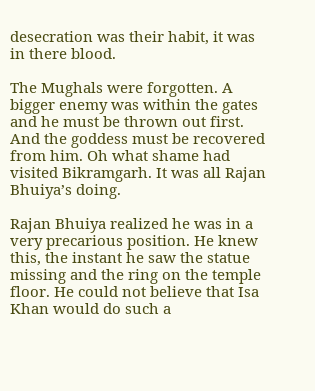desecration was their habit, it was in there blood.

The Mughals were forgotten. A bigger enemy was within the gates and he must be thrown out first. And the goddess must be recovered from him. Oh what shame had visited Bikramgarh. It was all Rajan Bhuiya’s doing.

Rajan Bhuiya realized he was in a very precarious position. He knew this, the instant he saw the statue missing and the ring on the temple floor. He could not believe that Isa Khan would do such a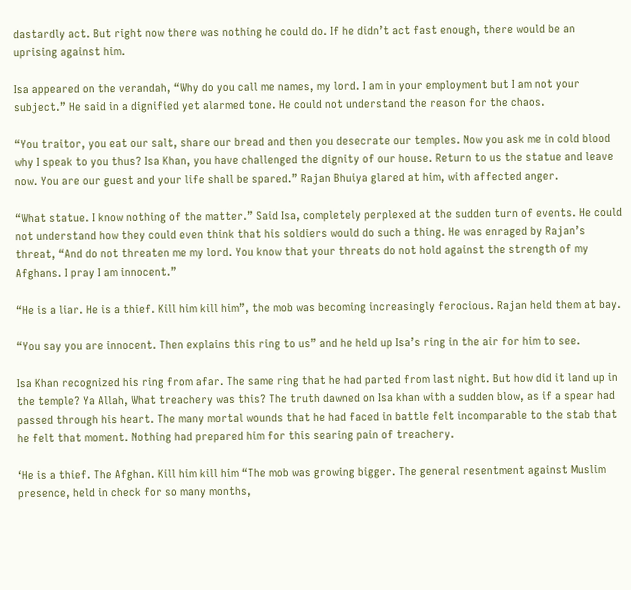dastardly act. But right now there was nothing he could do. If he didn’t act fast enough, there would be an uprising against him.

Isa appeared on the verandah, “Why do you call me names, my lord. I am in your employment but I am not your subject.” He said in a dignified yet alarmed tone. He could not understand the reason for the chaos.

“You traitor, you eat our salt, share our bread and then you desecrate our temples. Now you ask me in cold blood why I speak to you thus? Isa Khan, you have challenged the dignity of our house. Return to us the statue and leave now. You are our guest and your life shall be spared.” Rajan Bhuiya glared at him, with affected anger.

“What statue. I know nothing of the matter.” Said Isa, completely perplexed at the sudden turn of events. He could not understand how they could even think that his soldiers would do such a thing. He was enraged by Rajan’s threat, “And do not threaten me my lord. You know that your threats do not hold against the strength of my Afghans. I pray I am innocent.”

“He is a liar. He is a thief. Kill him kill him”, the mob was becoming increasingly ferocious. Rajan held them at bay.

“You say you are innocent. Then explains this ring to us” and he held up Isa’s ring in the air for him to see.

Isa Khan recognized his ring from afar. The same ring that he had parted from last night. But how did it land up in the temple? Ya Allah, What treachery was this? The truth dawned on Isa khan with a sudden blow, as if a spear had passed through his heart. The many mortal wounds that he had faced in battle felt incomparable to the stab that he felt that moment. Nothing had prepared him for this searing pain of treachery.

‘He is a thief. The Afghan. Kill him kill him “The mob was growing bigger. The general resentment against Muslim presence, held in check for so many months,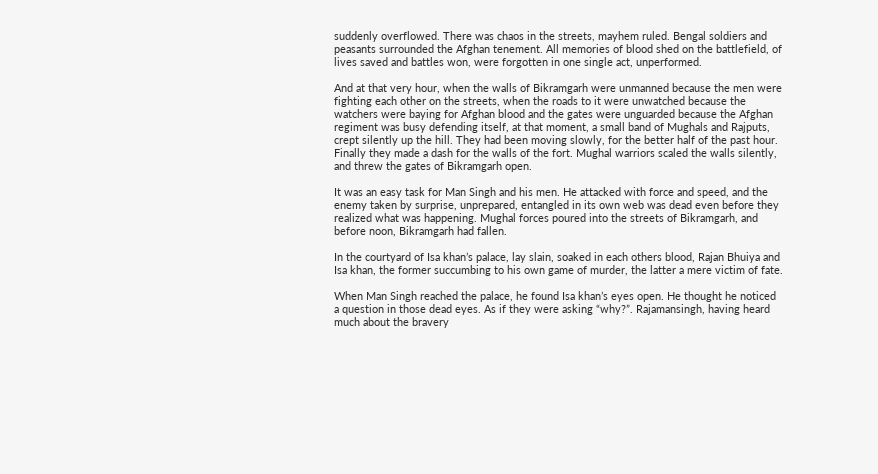suddenly overflowed. There was chaos in the streets, mayhem ruled. Bengal soldiers and peasants surrounded the Afghan tenement. All memories of blood shed on the battlefield, of lives saved and battles won, were forgotten in one single act, unperformed.

And at that very hour, when the walls of Bikramgarh were unmanned because the men were fighting each other on the streets, when the roads to it were unwatched because the watchers were baying for Afghan blood and the gates were unguarded because the Afghan regiment was busy defending itself, at that moment, a small band of Mughals and Rajputs, crept silently up the hill. They had been moving slowly, for the better half of the past hour. Finally they made a dash for the walls of the fort. Mughal warriors scaled the walls silently, and threw the gates of Bikramgarh open.

It was an easy task for Man Singh and his men. He attacked with force and speed, and the enemy taken by surprise, unprepared, entangled in its own web was dead even before they realized what was happening. Mughal forces poured into the streets of Bikramgarh, and before noon, Bikramgarh had fallen.

In the courtyard of Isa khan’s palace, lay slain, soaked in each others blood, Rajan Bhuiya and Isa khan, the former succumbing to his own game of murder, the latter a mere victim of fate.

When Man Singh reached the palace, he found Isa khan’s eyes open. He thought he noticed a question in those dead eyes. As if they were asking “why?”. Rajamansingh, having heard much about the bravery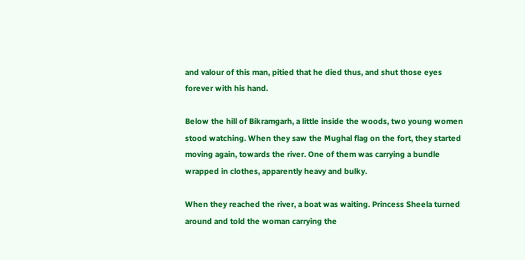and valour of this man, pitied that he died thus, and shut those eyes forever with his hand.

Below the hill of Bikramgarh, a little inside the woods, two young women stood watching. When they saw the Mughal flag on the fort, they started moving again, towards the river. One of them was carrying a bundle wrapped in clothes, apparently heavy and bulky.

When they reached the river, a boat was waiting. Princess Sheela turned around and told the woman carrying the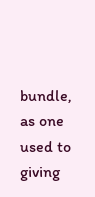bundle, as one used to giving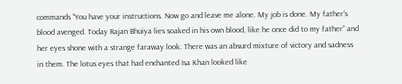commands “You have your instructions. Now go and leave me alone. My job is done. My father’s blood avenged. Today Rajan Bhuiya lies soaked in his own blood, like he once did to my father” and her eyes shone with a strange faraway look. There was an absurd mixture of victory and sadness in them. The lotus eyes that had enchanted Isa Khan looked like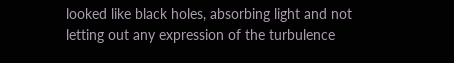looked like black holes, absorbing light and not letting out any expression of the turbulence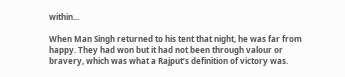within...

When Man Singh returned to his tent that night, he was far from happy. They had won but it had not been through valour or bravery, which was what a Rajput’s definition of victory was.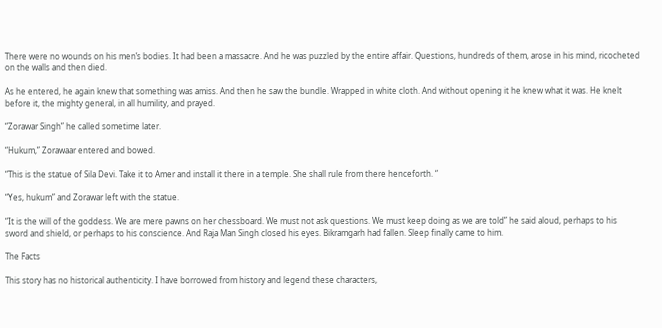There were no wounds on his men’s bodies. It had been a massacre. And he was puzzled by the entire affair. Questions, hundreds of them, arose in his mind, ricocheted on the walls and then died.

As he entered, he again knew that something was amiss. And then he saw the bundle. Wrapped in white cloth. And without opening it he knew what it was. He knelt before it, the mighty general, in all humility, and prayed.

“Zorawar Singh” he called sometime later.

“Hukum,” Zorawaar entered and bowed.

“This is the statue of Sila Devi. Take it to Amer and install it there in a temple. She shall rule from there henceforth. “

“Yes, hukum” and Zorawar left with the statue.

“It is the will of the goddess. We are mere pawns on her chessboard. We must not ask questions. We must keep doing as we are told” he said aloud, perhaps to his sword and shield, or perhaps to his conscience. And Raja Man Singh closed his eyes. Bikramgarh had fallen. Sleep finally came to him.

The Facts

This story has no historical authenticity. I have borrowed from history and legend these characters,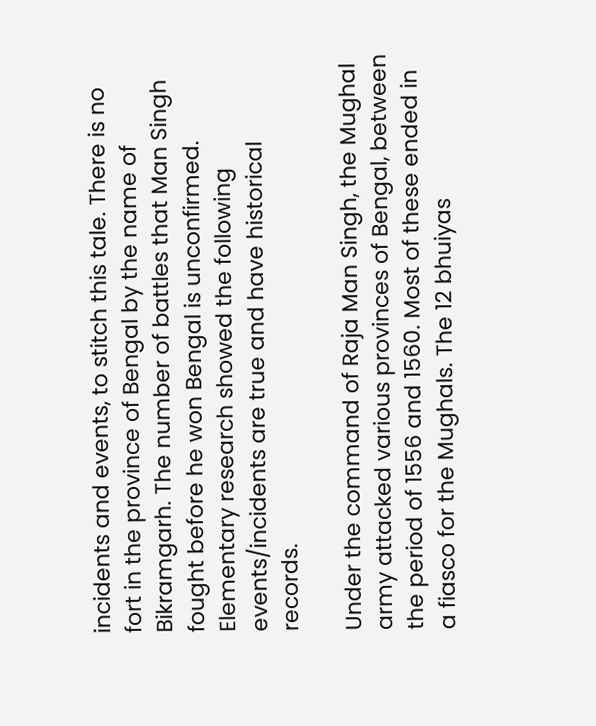incidents and events, to stitch this tale. There is no fort in the province of Bengal by the name of Bikramgarh. The number of battles that Man Singh fought before he won Bengal is unconfirmed. Elementary research showed the following events/incidents are true and have historical records.

Under the command of Raja Man Singh, the Mughal army attacked various provinces of Bengal, between the period of 1556 and 1560. Most of these ended in a fiasco for the Mughals. The 12 bhuiyas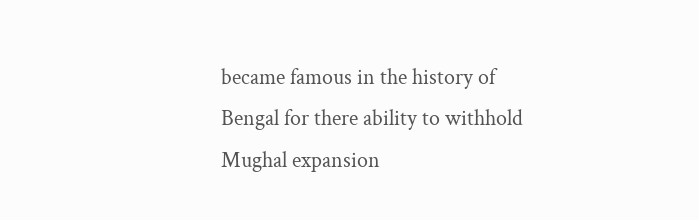became famous in the history of Bengal for there ability to withhold Mughal expansion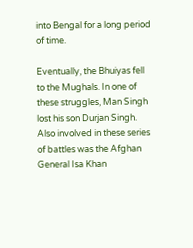into Bengal for a long period of time.

Eventually, the Bhuiyas fell to the Mughals. In one of these struggles, Man Singh lost his son Durjan Singh. Also involved in these series of battles was the Afghan General Isa Khan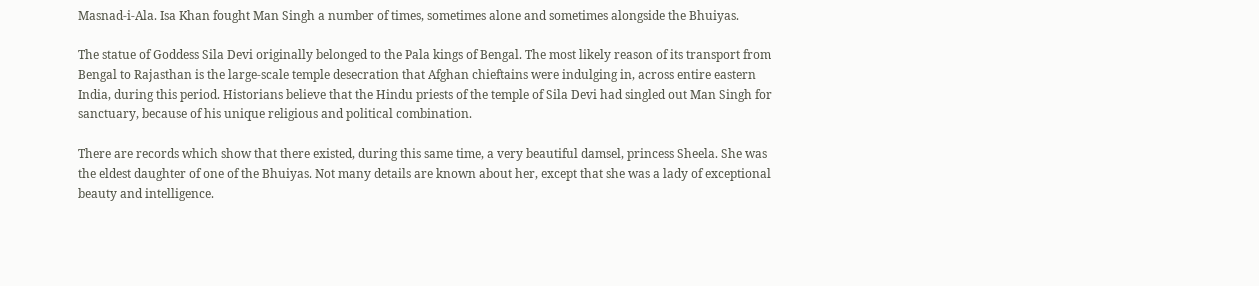Masnad-i-Ala. Isa Khan fought Man Singh a number of times, sometimes alone and sometimes alongside the Bhuiyas.

The statue of Goddess Sila Devi originally belonged to the Pala kings of Bengal. The most likely reason of its transport from Bengal to Rajasthan is the large-scale temple desecration that Afghan chieftains were indulging in, across entire eastern India, during this period. Historians believe that the Hindu priests of the temple of Sila Devi had singled out Man Singh for sanctuary, because of his unique religious and political combination.

There are records which show that there existed, during this same time, a very beautiful damsel, princess Sheela. She was the eldest daughter of one of the Bhuiyas. Not many details are known about her, except that she was a lady of exceptional beauty and intelligence.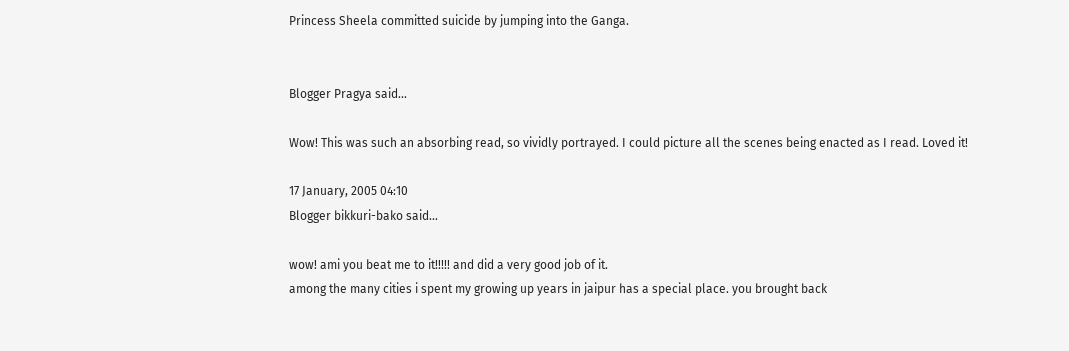Princess Sheela committed suicide by jumping into the Ganga.


Blogger Pragya said...

Wow! This was such an absorbing read, so vividly portrayed. I could picture all the scenes being enacted as I read. Loved it!

17 January, 2005 04:10
Blogger bikkuri-bako said...

wow! ami you beat me to it!!!!! and did a very good job of it.
among the many cities i spent my growing up years in jaipur has a special place. you brought back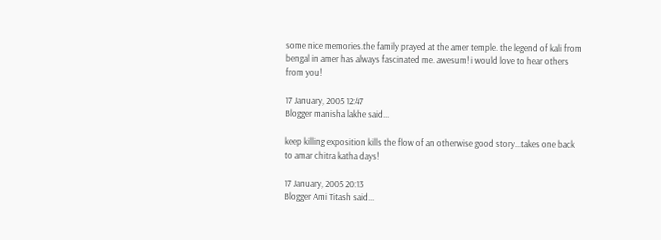some nice memories.the family prayed at the amer temple. the legend of kali from bengal in amer has always fascinated me. awesum! i would love to hear others from you!

17 January, 2005 12:47
Blogger manisha lakhe said...

keep killing exposition kills the flow of an otherwise good story...takes one back to amar chitra katha days!

17 January, 2005 20:13
Blogger Ami Titash said...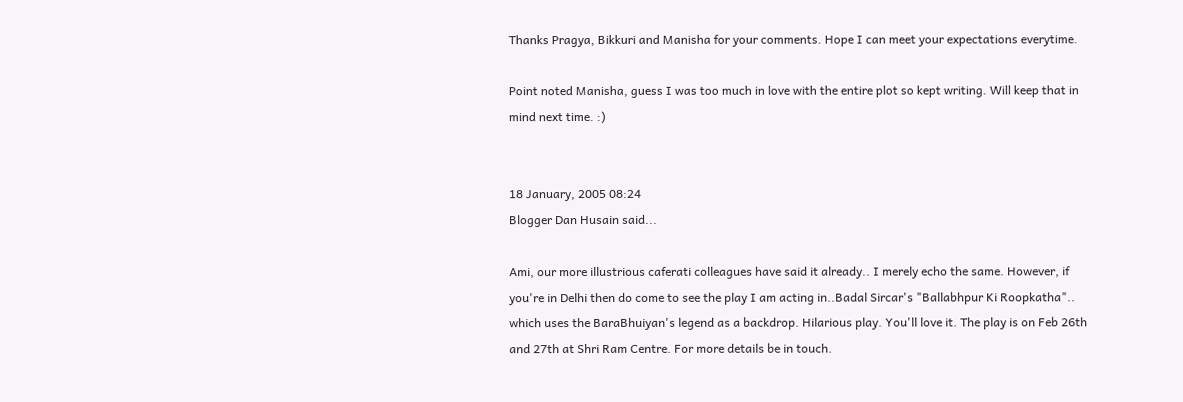Thanks Pragya, Bikkuri and Manisha for your comments. Hope I can meet your expectations everytime.

Point noted Manisha, guess I was too much in love with the entire plot so kept writing. Will keep that in mind next time. :)


18 January, 2005 08:24
Blogger Dan Husain said...

Ami, our more illustrious caferati colleagues have said it already.. I merely echo the same. However, if you're in Delhi then do come to see the play I am acting in..Badal Sircar's "Ballabhpur Ki Roopkatha".. which uses the BaraBhuiyan's legend as a backdrop. Hilarious play. You'll love it. The play is on Feb 26th and 27th at Shri Ram Centre. For more details be in touch.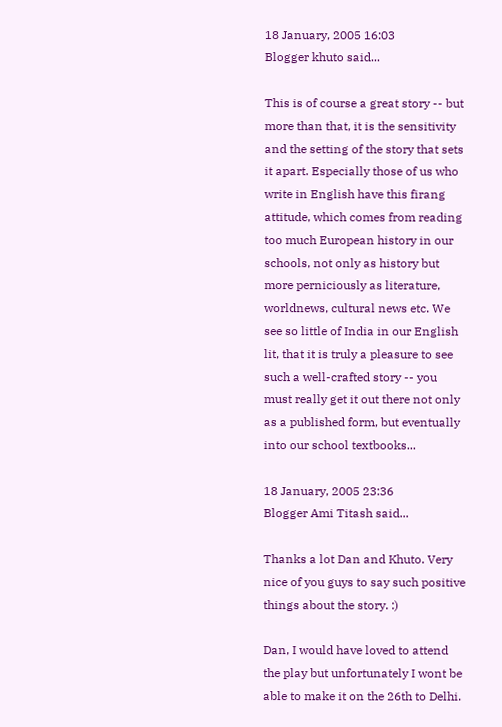18 January, 2005 16:03
Blogger khuto said...

This is of course a great story -- but more than that, it is the sensitivity and the setting of the story that sets it apart. Especially those of us who write in English have this firang attitude, which comes from reading too much European history in our schools, not only as history but more perniciously as literature, worldnews, cultural news etc. We see so little of India in our English lit, that it is truly a pleasure to see such a well-crafted story -- you must really get it out there not only as a published form, but eventually into our school textbooks...

18 January, 2005 23:36
Blogger Ami Titash said...

Thanks a lot Dan and Khuto. Very nice of you guys to say such positive things about the story. :)

Dan, I would have loved to attend the play but unfortunately I wont be able to make it on the 26th to Delhi.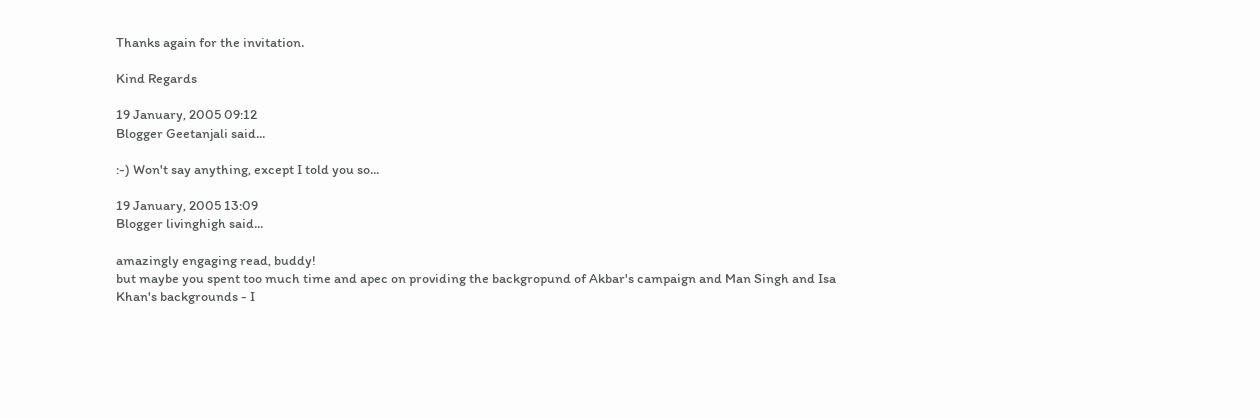Thanks again for the invitation.

Kind Regards

19 January, 2005 09:12
Blogger Geetanjali said...

:-) Won't say anything, except I told you so...

19 January, 2005 13:09
Blogger livinghigh said...

amazingly engaging read, buddy!
but maybe you spent too much time and apec on providing the backgropund of Akbar's campaign and Man Singh and Isa Khan's backgrounds - I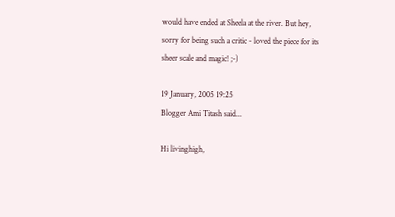would have ended at Sheela at the river. But hey, sorry for being such a critic - loved the piece for its sheer scale and magic! ;-)

19 January, 2005 19:25
Blogger Ami Titash said...

Hi livinghigh,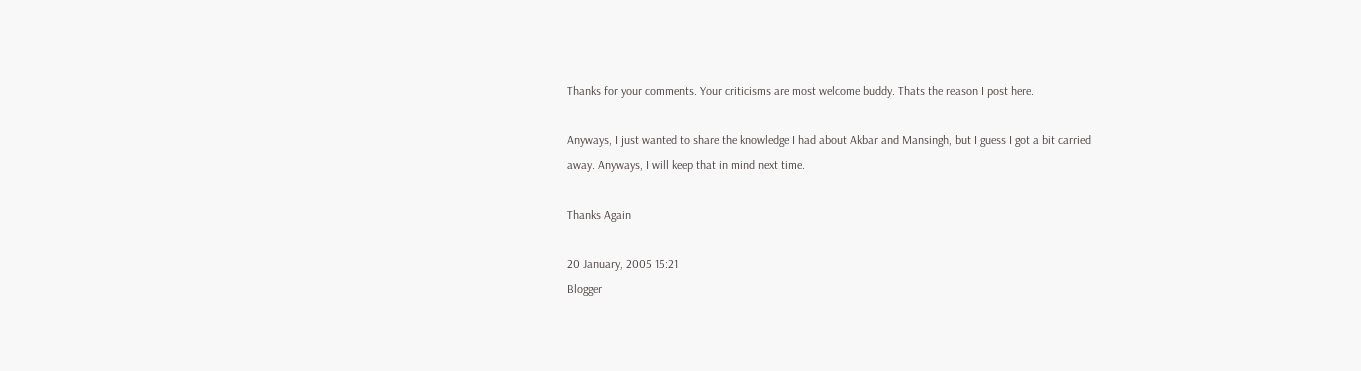Thanks for your comments. Your criticisms are most welcome buddy. Thats the reason I post here.

Anyways, I just wanted to share the knowledge I had about Akbar and Mansingh, but I guess I got a bit carried away. Anyways, I will keep that in mind next time.

Thanks Again

20 January, 2005 15:21
Blogger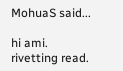MohuaS said...

hi ami. rivetting read.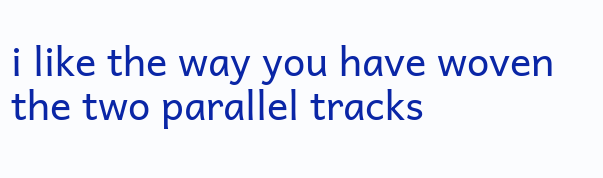i like the way you have woven the two parallel tracks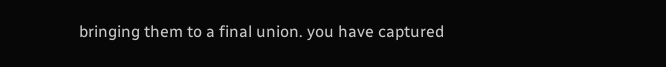bringing them to a final union. you have captured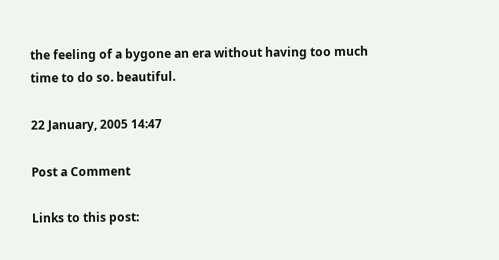the feeling of a bygone an era without having too much time to do so. beautiful.

22 January, 2005 14:47

Post a Comment

Links to this post: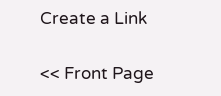Create a Link

<< Front Page